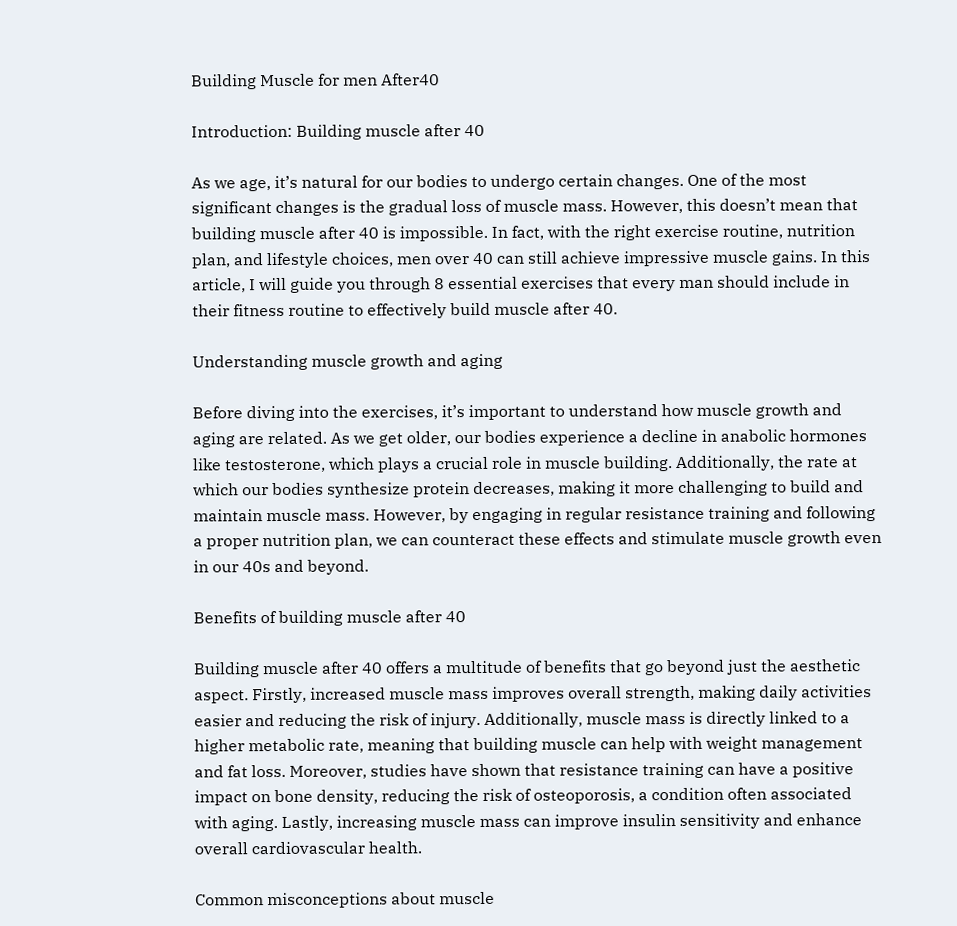Building Muscle for men After40

Introduction: Building muscle after 40

As we age, it’s natural for our bodies to undergo certain changes. One of the most significant changes is the gradual loss of muscle mass. However, this doesn’t mean that building muscle after 40 is impossible. In fact, with the right exercise routine, nutrition plan, and lifestyle choices, men over 40 can still achieve impressive muscle gains. In this article, I will guide you through 8 essential exercises that every man should include in their fitness routine to effectively build muscle after 40.

Understanding muscle growth and aging

Before diving into the exercises, it’s important to understand how muscle growth and aging are related. As we get older, our bodies experience a decline in anabolic hormones like testosterone, which plays a crucial role in muscle building. Additionally, the rate at which our bodies synthesize protein decreases, making it more challenging to build and maintain muscle mass. However, by engaging in regular resistance training and following a proper nutrition plan, we can counteract these effects and stimulate muscle growth even in our 40s and beyond.

Benefits of building muscle after 40

Building muscle after 40 offers a multitude of benefits that go beyond just the aesthetic aspect. Firstly, increased muscle mass improves overall strength, making daily activities easier and reducing the risk of injury. Additionally, muscle mass is directly linked to a higher metabolic rate, meaning that building muscle can help with weight management and fat loss. Moreover, studies have shown that resistance training can have a positive impact on bone density, reducing the risk of osteoporosis, a condition often associated with aging. Lastly, increasing muscle mass can improve insulin sensitivity and enhance overall cardiovascular health.

Common misconceptions about muscle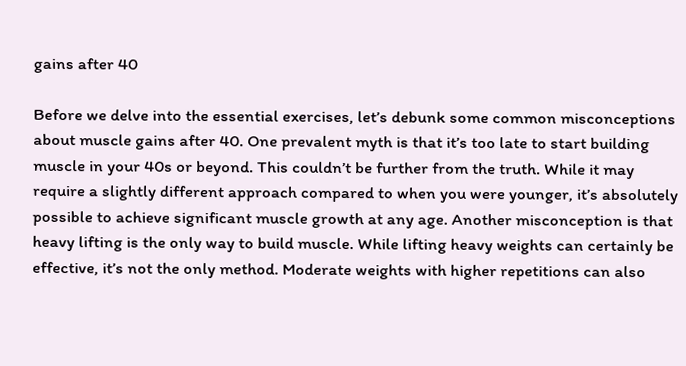gains after 40

Before we delve into the essential exercises, let’s debunk some common misconceptions about muscle gains after 40. One prevalent myth is that it’s too late to start building muscle in your 40s or beyond. This couldn’t be further from the truth. While it may require a slightly different approach compared to when you were younger, it’s absolutely possible to achieve significant muscle growth at any age. Another misconception is that heavy lifting is the only way to build muscle. While lifting heavy weights can certainly be effective, it’s not the only method. Moderate weights with higher repetitions can also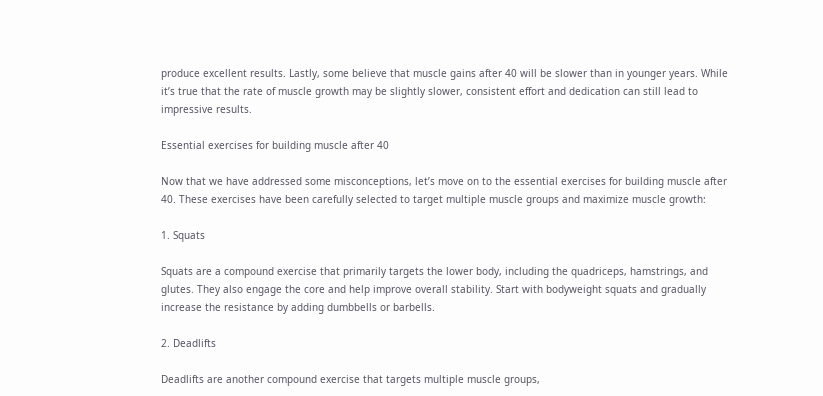produce excellent results. Lastly, some believe that muscle gains after 40 will be slower than in younger years. While it’s true that the rate of muscle growth may be slightly slower, consistent effort and dedication can still lead to impressive results.

Essential exercises for building muscle after 40

Now that we have addressed some misconceptions, let’s move on to the essential exercises for building muscle after 40. These exercises have been carefully selected to target multiple muscle groups and maximize muscle growth:

1. Squats

Squats are a compound exercise that primarily targets the lower body, including the quadriceps, hamstrings, and glutes. They also engage the core and help improve overall stability. Start with bodyweight squats and gradually increase the resistance by adding dumbbells or barbells.

2. Deadlifts

Deadlifts are another compound exercise that targets multiple muscle groups,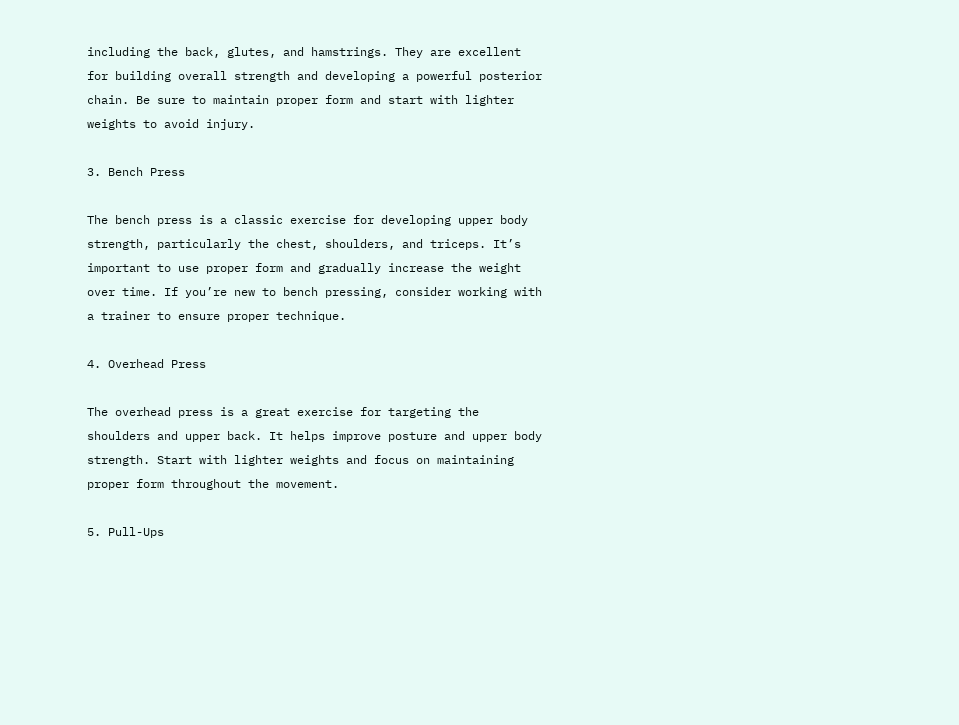including the back, glutes, and hamstrings. They are excellent for building overall strength and developing a powerful posterior chain. Be sure to maintain proper form and start with lighter weights to avoid injury.

3. Bench Press

The bench press is a classic exercise for developing upper body strength, particularly the chest, shoulders, and triceps. It’s important to use proper form and gradually increase the weight over time. If you’re new to bench pressing, consider working with a trainer to ensure proper technique.

4. Overhead Press

The overhead press is a great exercise for targeting the shoulders and upper back. It helps improve posture and upper body strength. Start with lighter weights and focus on maintaining proper form throughout the movement.

5. Pull-Ups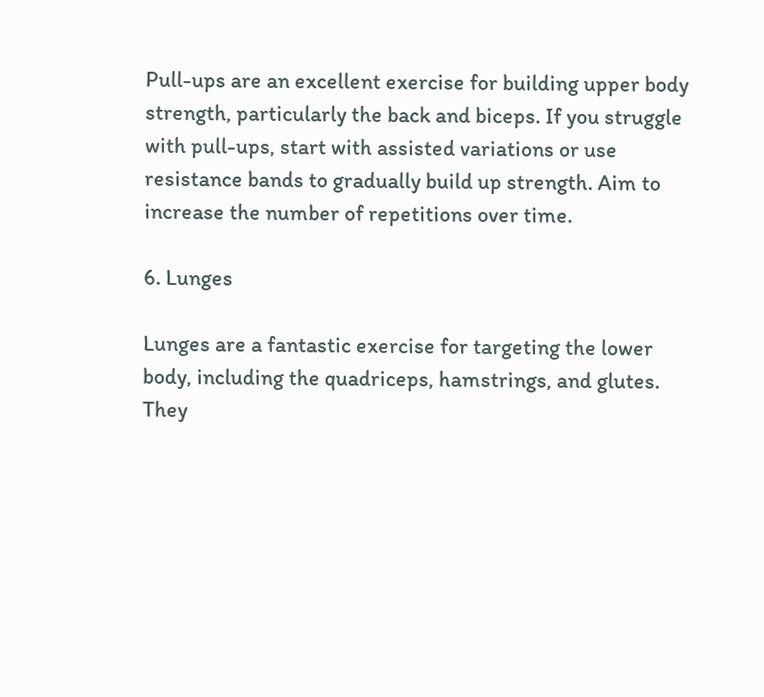Pull-ups are an excellent exercise for building upper body strength, particularly the back and biceps. If you struggle with pull-ups, start with assisted variations or use resistance bands to gradually build up strength. Aim to increase the number of repetitions over time.

6. Lunges

Lunges are a fantastic exercise for targeting the lower body, including the quadriceps, hamstrings, and glutes. They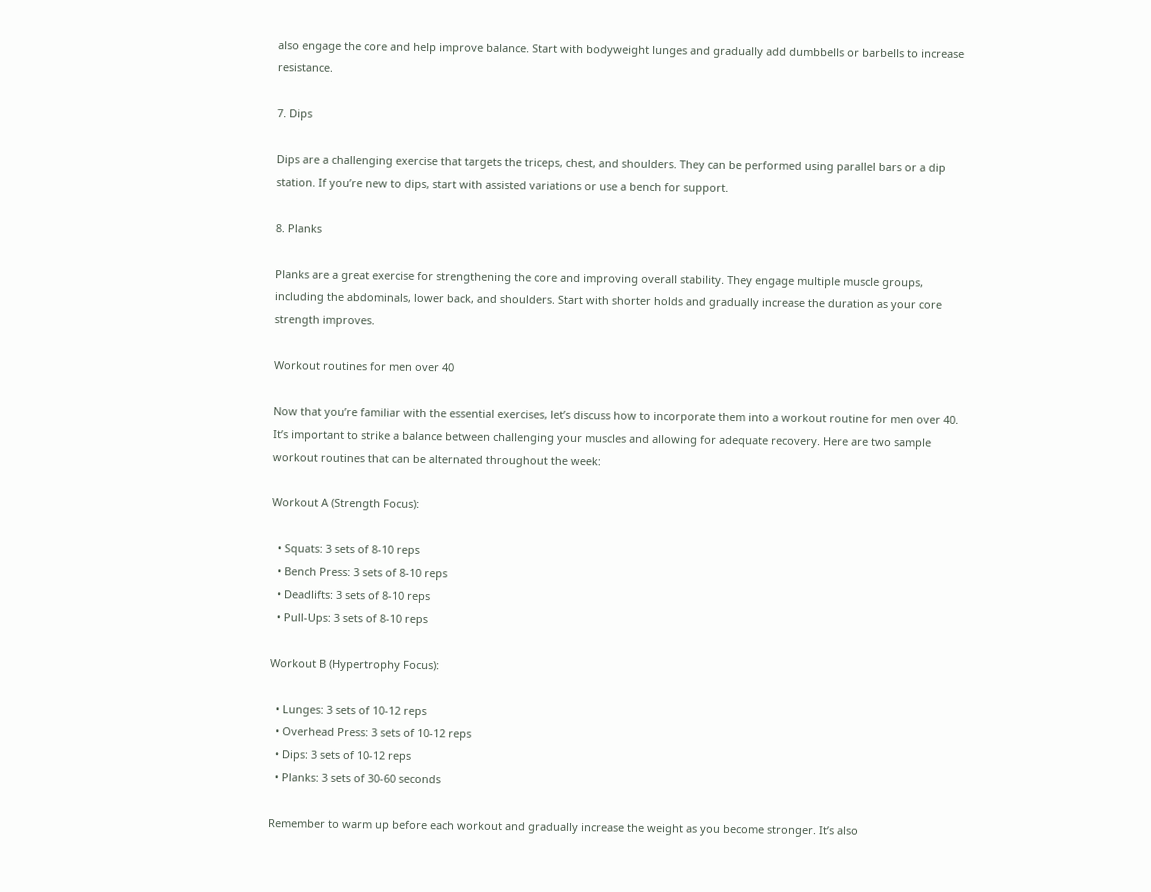also engage the core and help improve balance. Start with bodyweight lunges and gradually add dumbbells or barbells to increase resistance.

7. Dips

Dips are a challenging exercise that targets the triceps, chest, and shoulders. They can be performed using parallel bars or a dip station. If you’re new to dips, start with assisted variations or use a bench for support.

8. Planks

Planks are a great exercise for strengthening the core and improving overall stability. They engage multiple muscle groups, including the abdominals, lower back, and shoulders. Start with shorter holds and gradually increase the duration as your core strength improves.

Workout routines for men over 40

Now that you’re familiar with the essential exercises, let’s discuss how to incorporate them into a workout routine for men over 40. It’s important to strike a balance between challenging your muscles and allowing for adequate recovery. Here are two sample workout routines that can be alternated throughout the week:

Workout A (Strength Focus):

  • Squats: 3 sets of 8-10 reps
  • Bench Press: 3 sets of 8-10 reps
  • Deadlifts: 3 sets of 8-10 reps
  • Pull-Ups: 3 sets of 8-10 reps

Workout B (Hypertrophy Focus):

  • Lunges: 3 sets of 10-12 reps
  • Overhead Press: 3 sets of 10-12 reps
  • Dips: 3 sets of 10-12 reps
  • Planks: 3 sets of 30-60 seconds

Remember to warm up before each workout and gradually increase the weight as you become stronger. It’s also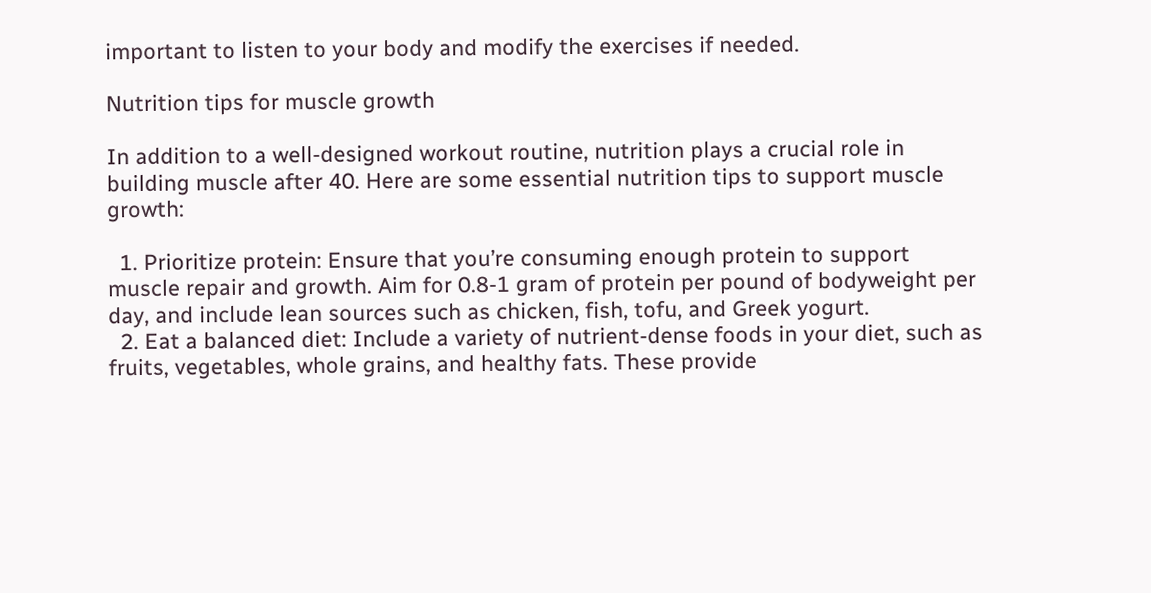important to listen to your body and modify the exercises if needed.

Nutrition tips for muscle growth

In addition to a well-designed workout routine, nutrition plays a crucial role in building muscle after 40. Here are some essential nutrition tips to support muscle growth:

  1. Prioritize protein: Ensure that you’re consuming enough protein to support muscle repair and growth. Aim for 0.8-1 gram of protein per pound of bodyweight per day, and include lean sources such as chicken, fish, tofu, and Greek yogurt.
  2. Eat a balanced diet: Include a variety of nutrient-dense foods in your diet, such as fruits, vegetables, whole grains, and healthy fats. These provide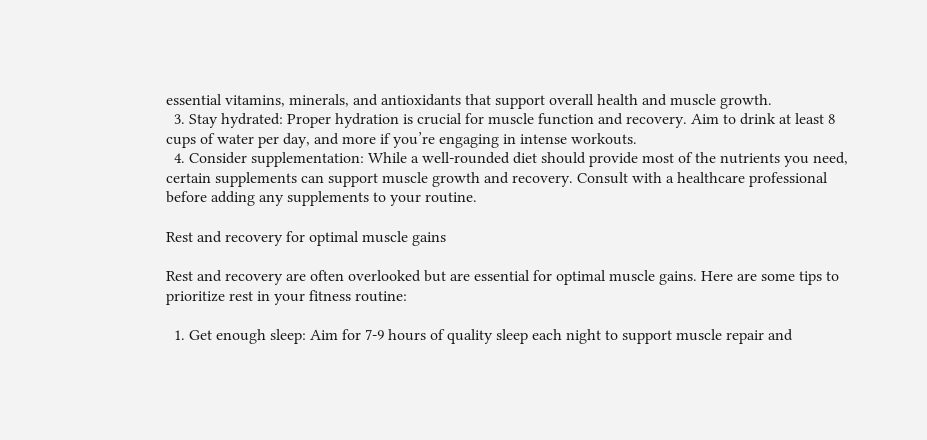essential vitamins, minerals, and antioxidants that support overall health and muscle growth.
  3. Stay hydrated: Proper hydration is crucial for muscle function and recovery. Aim to drink at least 8 cups of water per day, and more if you’re engaging in intense workouts.
  4. Consider supplementation: While a well-rounded diet should provide most of the nutrients you need, certain supplements can support muscle growth and recovery. Consult with a healthcare professional before adding any supplements to your routine.

Rest and recovery for optimal muscle gains

Rest and recovery are often overlooked but are essential for optimal muscle gains. Here are some tips to prioritize rest in your fitness routine:

  1. Get enough sleep: Aim for 7-9 hours of quality sleep each night to support muscle repair and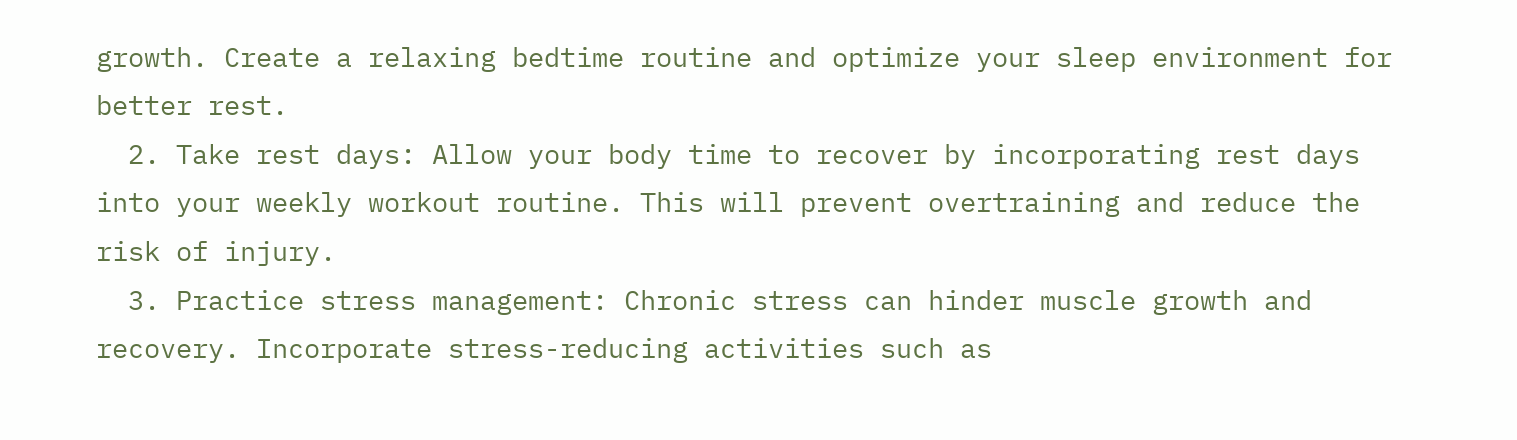growth. Create a relaxing bedtime routine and optimize your sleep environment for better rest.
  2. Take rest days: Allow your body time to recover by incorporating rest days into your weekly workout routine. This will prevent overtraining and reduce the risk of injury.
  3. Practice stress management: Chronic stress can hinder muscle growth and recovery. Incorporate stress-reducing activities such as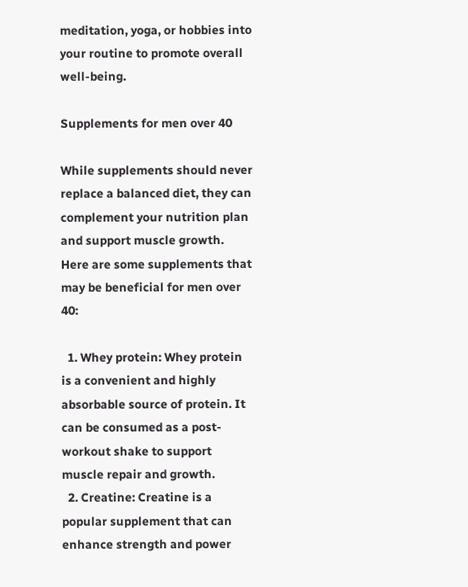meditation, yoga, or hobbies into your routine to promote overall well-being.

Supplements for men over 40

While supplements should never replace a balanced diet, they can complement your nutrition plan and support muscle growth. Here are some supplements that may be beneficial for men over 40:

  1. Whey protein: Whey protein is a convenient and highly absorbable source of protein. It can be consumed as a post-workout shake to support muscle repair and growth.
  2. Creatine: Creatine is a popular supplement that can enhance strength and power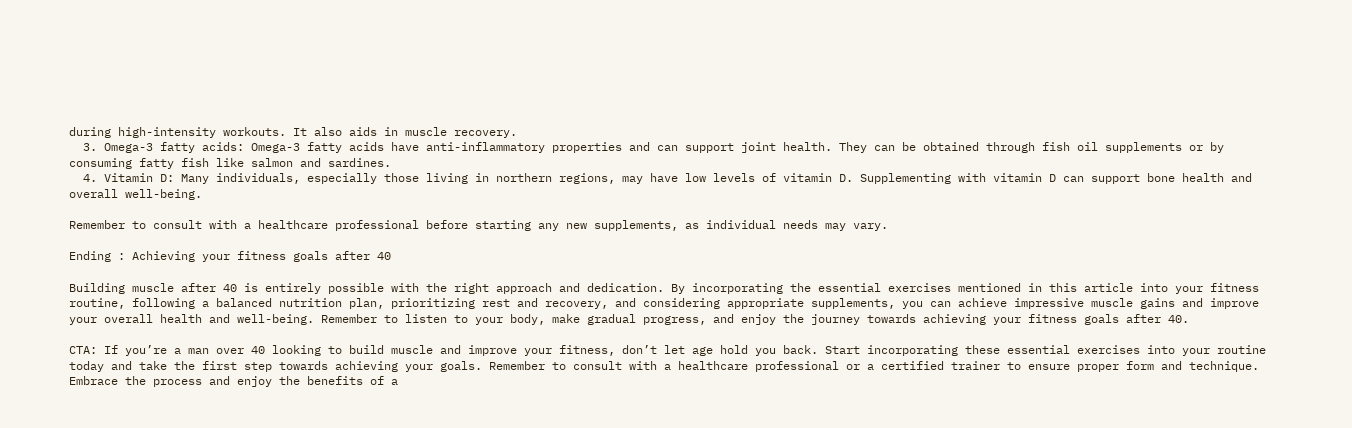during high-intensity workouts. It also aids in muscle recovery.
  3. Omega-3 fatty acids: Omega-3 fatty acids have anti-inflammatory properties and can support joint health. They can be obtained through fish oil supplements or by consuming fatty fish like salmon and sardines.
  4. Vitamin D: Many individuals, especially those living in northern regions, may have low levels of vitamin D. Supplementing with vitamin D can support bone health and overall well-being.

Remember to consult with a healthcare professional before starting any new supplements, as individual needs may vary.

Ending : Achieving your fitness goals after 40

Building muscle after 40 is entirely possible with the right approach and dedication. By incorporating the essential exercises mentioned in this article into your fitness routine, following a balanced nutrition plan, prioritizing rest and recovery, and considering appropriate supplements, you can achieve impressive muscle gains and improve your overall health and well-being. Remember to listen to your body, make gradual progress, and enjoy the journey towards achieving your fitness goals after 40.

CTA: If you’re a man over 40 looking to build muscle and improve your fitness, don’t let age hold you back. Start incorporating these essential exercises into your routine today and take the first step towards achieving your goals. Remember to consult with a healthcare professional or a certified trainer to ensure proper form and technique. Embrace the process and enjoy the benefits of a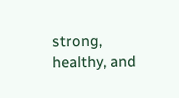strong, healthy, and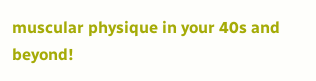muscular physique in your 40s and beyond!